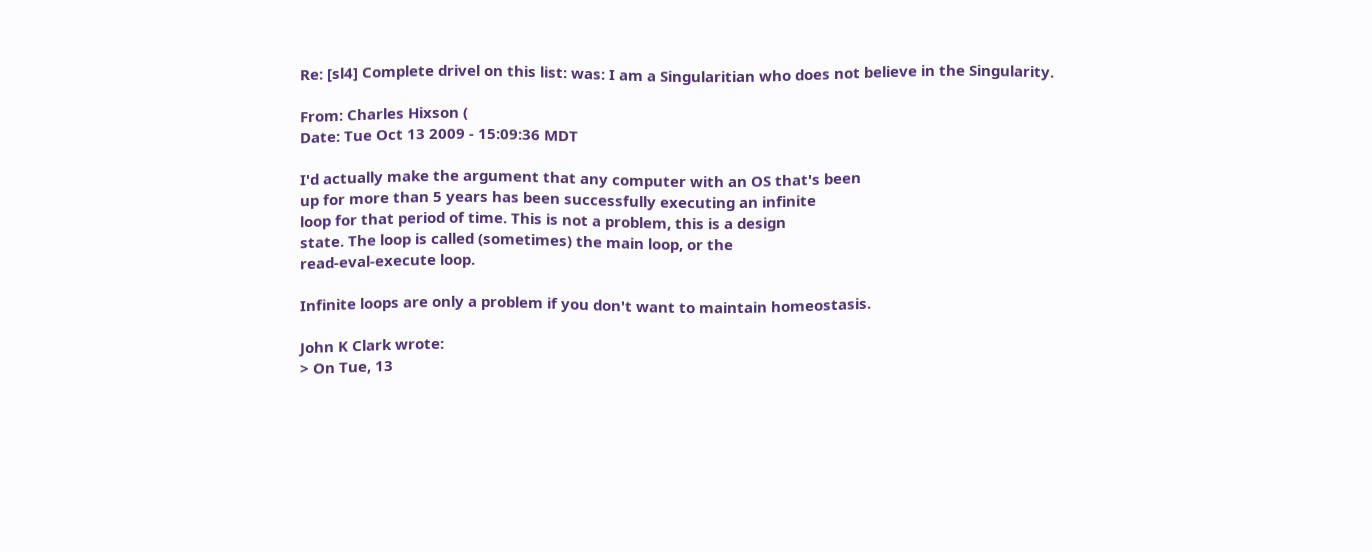Re: [sl4] Complete drivel on this list: was: I am a Singularitian who does not believe in the Singularity.

From: Charles Hixson (
Date: Tue Oct 13 2009 - 15:09:36 MDT

I'd actually make the argument that any computer with an OS that's been
up for more than 5 years has been successfully executing an infinite
loop for that period of time. This is not a problem, this is a design
state. The loop is called (sometimes) the main loop, or the
read-eval-execute loop.

Infinite loops are only a problem if you don't want to maintain homeostasis.

John K Clark wrote:
> On Tue, 13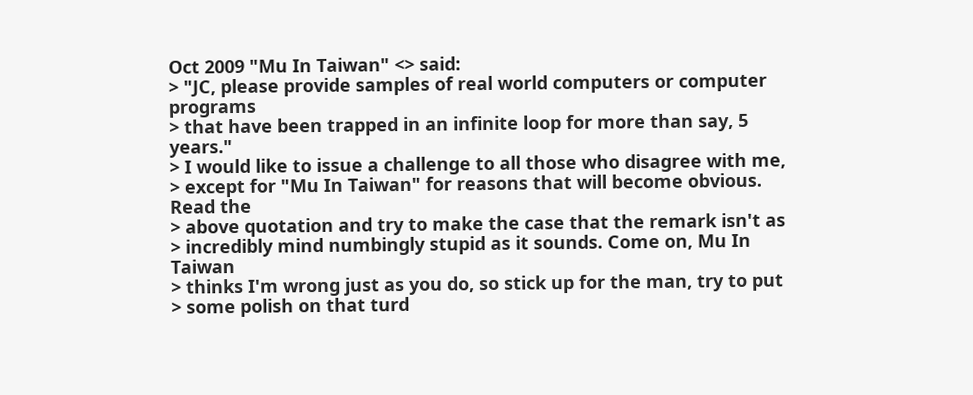Oct 2009 "Mu In Taiwan" <> said:
> "JC, please provide samples of real world computers or computer programs
> that have been trapped in an infinite loop for more than say, 5 years."
> I would like to issue a challenge to all those who disagree with me,
> except for "Mu In Taiwan" for reasons that will become obvious. Read the
> above quotation and try to make the case that the remark isn't as
> incredibly mind numbingly stupid as it sounds. Come on, Mu In Taiwan
> thinks I'm wrong just as you do, so stick up for the man, try to put
> some polish on that turd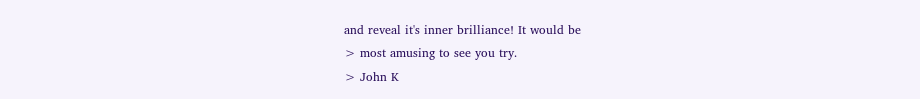and reveal it's inner brilliance! It would be
> most amusing to see you try.
> John K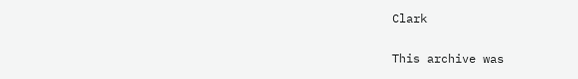Clark

This archive was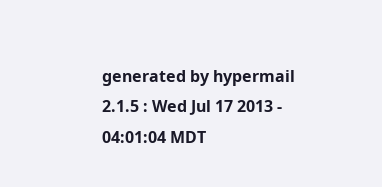generated by hypermail 2.1.5 : Wed Jul 17 2013 - 04:01:04 MDT